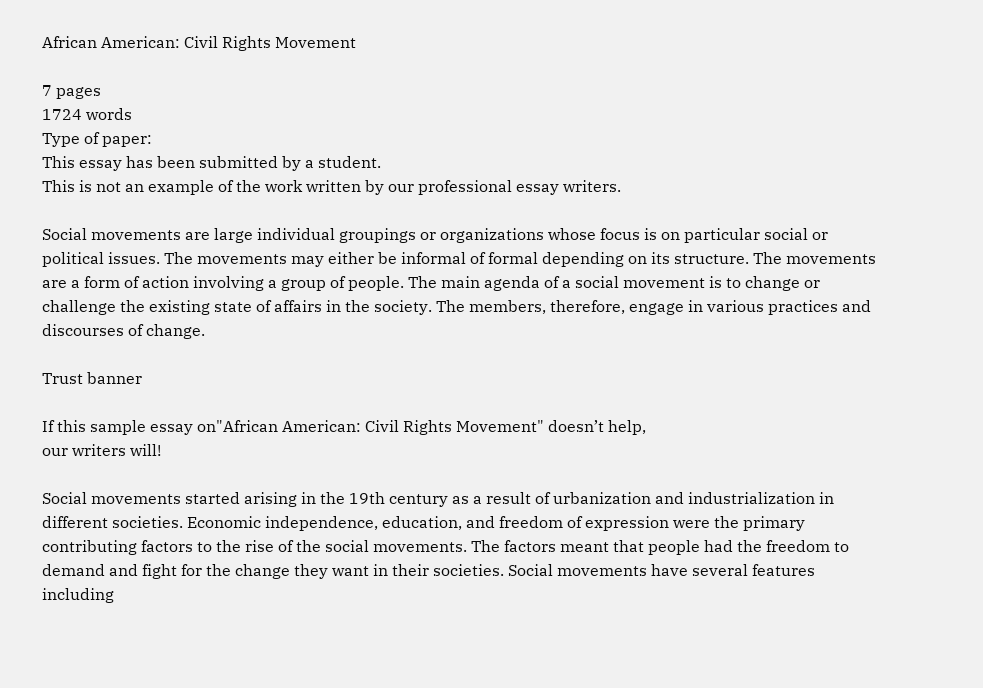African American: Civil Rights Movement

7 pages
1724 words
Type of paper:
This essay has been submitted by a student.
This is not an example of the work written by our professional essay writers.

Social movements are large individual groupings or organizations whose focus is on particular social or political issues. The movements may either be informal of formal depending on its structure. The movements are a form of action involving a group of people. The main agenda of a social movement is to change or challenge the existing state of affairs in the society. The members, therefore, engage in various practices and discourses of change.

Trust banner

If this sample essay on"African American: Civil Rights Movement" doesn’t help,
our writers will!

Social movements started arising in the 19th century as a result of urbanization and industrialization in different societies. Economic independence, education, and freedom of expression were the primary contributing factors to the rise of the social movements. The factors meant that people had the freedom to demand and fight for the change they want in their societies. Social movements have several features including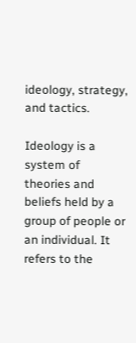ideology, strategy, and tactics.

Ideology is a system of theories and beliefs held by a group of people or an individual. It refers to the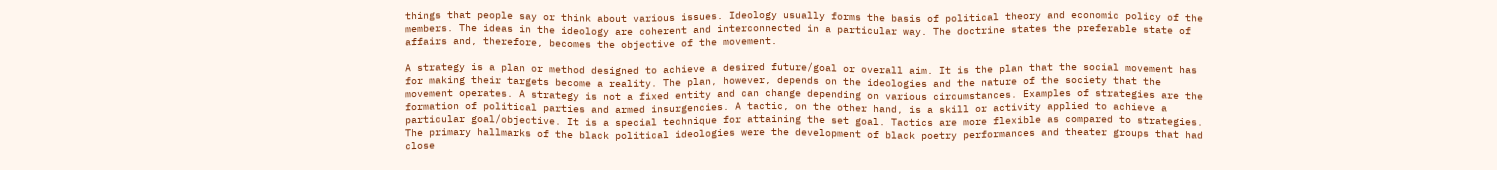things that people say or think about various issues. Ideology usually forms the basis of political theory and economic policy of the members. The ideas in the ideology are coherent and interconnected in a particular way. The doctrine states the preferable state of affairs and, therefore, becomes the objective of the movement.

A strategy is a plan or method designed to achieve a desired future/goal or overall aim. It is the plan that the social movement has for making their targets become a reality. The plan, however, depends on the ideologies and the nature of the society that the movement operates. A strategy is not a fixed entity and can change depending on various circumstances. Examples of strategies are the formation of political parties and armed insurgencies. A tactic, on the other hand, is a skill or activity applied to achieve a particular goal/objective. It is a special technique for attaining the set goal. Tactics are more flexible as compared to strategies. The primary hallmarks of the black political ideologies were the development of black poetry performances and theater groups that had close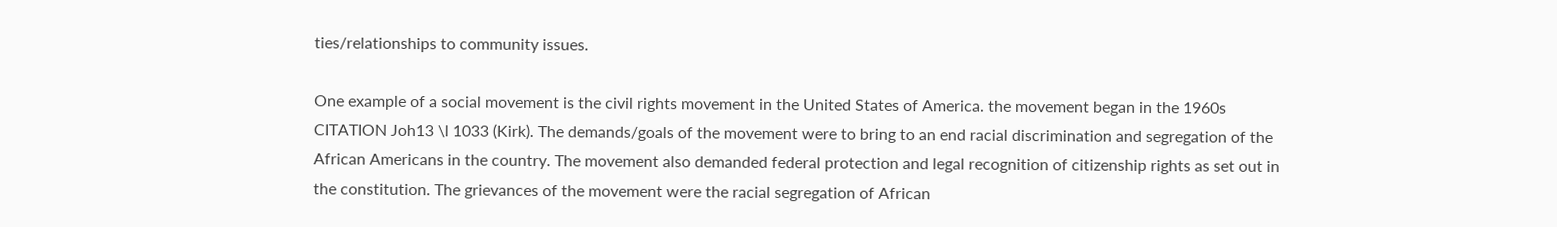ties/relationships to community issues.

One example of a social movement is the civil rights movement in the United States of America. the movement began in the 1960s CITATION Joh13 \l 1033 (Kirk). The demands/goals of the movement were to bring to an end racial discrimination and segregation of the African Americans in the country. The movement also demanded federal protection and legal recognition of citizenship rights as set out in the constitution. The grievances of the movement were the racial segregation of African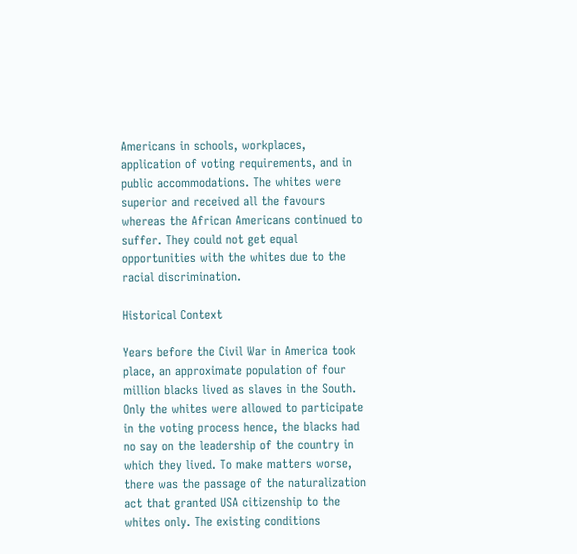Americans in schools, workplaces, application of voting requirements, and in public accommodations. The whites were superior and received all the favours whereas the African Americans continued to suffer. They could not get equal opportunities with the whites due to the racial discrimination.

Historical Context

Years before the Civil War in America took place, an approximate population of four million blacks lived as slaves in the South. Only the whites were allowed to participate in the voting process hence, the blacks had no say on the leadership of the country in which they lived. To make matters worse, there was the passage of the naturalization act that granted USA citizenship to the whites only. The existing conditions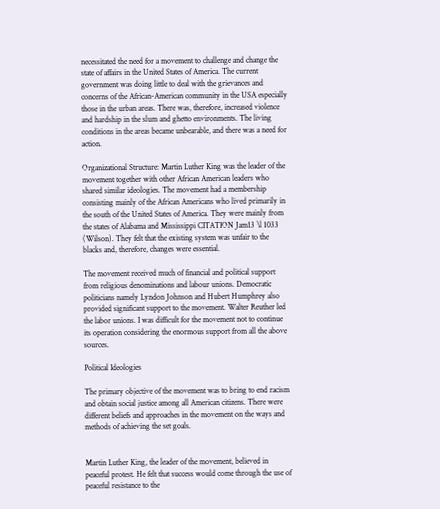necessitated the need for a movement to challenge and change the state of affairs in the United States of America. The current government was doing little to deal with the grievances and concerns of the African-American community in the USA especially those in the urban areas. There was, therefore, increased violence and hardship in the slum and ghetto environments. The living conditions in the areas became unbearable, and there was a need for action.

Organizational Structure: Martin Luther King was the leader of the movement together with other African American leaders who shared similar ideologies. The movement had a membership consisting mainly of the African Americans who lived primarily in the south of the United States of America. They were mainly from the states of Alabama and Mississippi CITATION Jam13 \l 1033 (Wilson). They felt that the existing system was unfair to the blacks and, therefore, changes were essential.

The movement received much of financial and political support from religious denominations and labour unions. Democratic politicians namely Lyndon Johnson and Hubert Humphrey also provided significant support to the movement. Walter Reuther led the labor unions. I was difficult for the movement not to continue its operation considering the enormous support from all the above sources.

Political Ideologies

The primary objective of the movement was to bring to end racism and obtain social justice among all American citizens. There were different beliefs and approaches in the movement on the ways and methods of achieving the set goals.


Martin Luther King, the leader of the movement, believed in peaceful protest. He felt that success would come through the use of peaceful resistance to the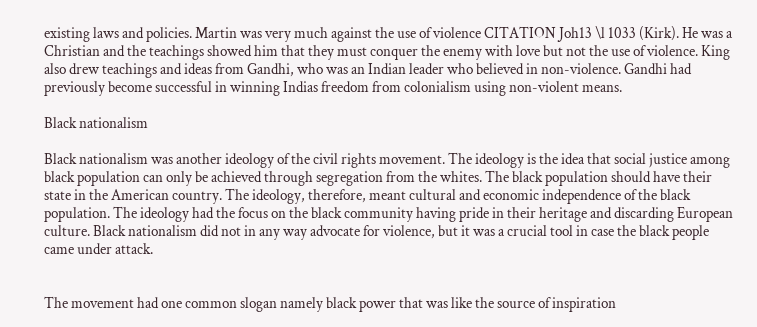existing laws and policies. Martin was very much against the use of violence CITATION Joh13 \l 1033 (Kirk). He was a Christian and the teachings showed him that they must conquer the enemy with love but not the use of violence. King also drew teachings and ideas from Gandhi, who was an Indian leader who believed in non-violence. Gandhi had previously become successful in winning Indias freedom from colonialism using non-violent means.

Black nationalism

Black nationalism was another ideology of the civil rights movement. The ideology is the idea that social justice among black population can only be achieved through segregation from the whites. The black population should have their state in the American country. The ideology, therefore, meant cultural and economic independence of the black population. The ideology had the focus on the black community having pride in their heritage and discarding European culture. Black nationalism did not in any way advocate for violence, but it was a crucial tool in case the black people came under attack.


The movement had one common slogan namely black power that was like the source of inspiration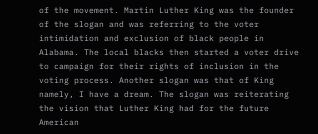of the movement. Martin Luther King was the founder of the slogan and was referring to the voter intimidation and exclusion of black people in Alabama. The local blacks then started a voter drive to campaign for their rights of inclusion in the voting process. Another slogan was that of King namely, I have a dream. The slogan was reiterating the vision that Luther King had for the future American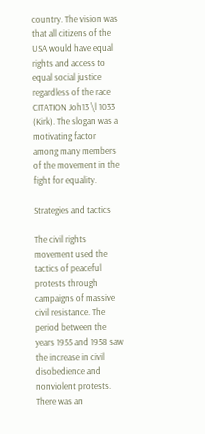country. The vision was that all citizens of the USA would have equal rights and access to equal social justice regardless of the race CITATION Joh13 \l 1033 (Kirk). The slogan was a motivating factor among many members of the movement in the fight for equality.

Strategies and tactics

The civil rights movement used the tactics of peaceful protests through campaigns of massive civil resistance. The period between the years 1955 and 1958 saw the increase in civil disobedience and nonviolent protests. There was an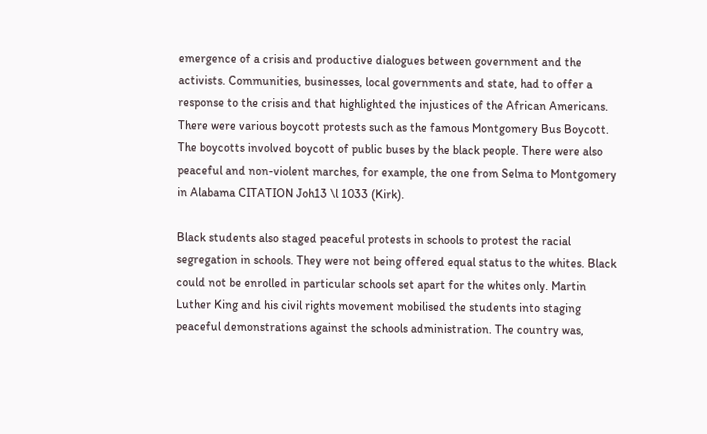emergence of a crisis and productive dialogues between government and the activists. Communities, businesses, local governments and state, had to offer a response to the crisis and that highlighted the injustices of the African Americans. There were various boycott protests such as the famous Montgomery Bus Boycott. The boycotts involved boycott of public buses by the black people. There were also peaceful and non-violent marches, for example, the one from Selma to Montgomery in Alabama CITATION Joh13 \l 1033 (Kirk).

Black students also staged peaceful protests in schools to protest the racial segregation in schools. They were not being offered equal status to the whites. Black could not be enrolled in particular schools set apart for the whites only. Martin Luther King and his civil rights movement mobilised the students into staging peaceful demonstrations against the schools administration. The country was,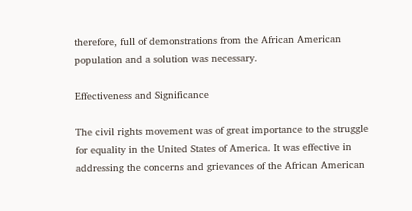therefore, full of demonstrations from the African American population and a solution was necessary.

Effectiveness and Significance

The civil rights movement was of great importance to the struggle for equality in the United States of America. It was effective in addressing the concerns and grievances of the African American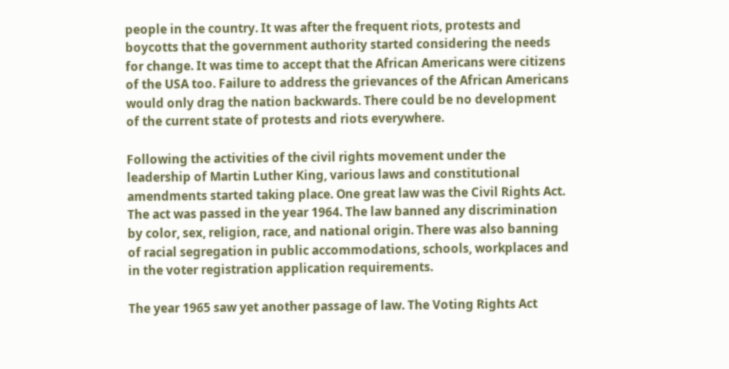people in the country. It was after the frequent riots, protests and boycotts that the government authority started considering the needs for change. It was time to accept that the African Americans were citizens of the USA too. Failure to address the grievances of the African Americans would only drag the nation backwards. There could be no development of the current state of protests and riots everywhere.

Following the activities of the civil rights movement under the leadership of Martin Luther King, various laws and constitutional amendments started taking place. One great law was the Civil Rights Act. The act was passed in the year 1964. The law banned any discrimination by color, sex, religion, race, and national origin. There was also banning of racial segregation in public accommodations, schools, workplaces and in the voter registration application requirements.

The year 1965 saw yet another passage of law. The Voting Rights Act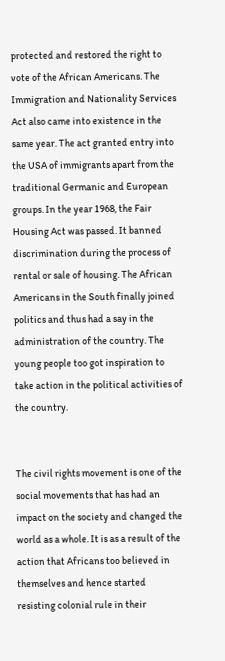protected and restored the right to vote of the African Americans. The Immigration and Nationality Services Act also came into existence in the same year. The act granted entry into the USA of immigrants apart from the traditional Germanic and European groups. In the year 1968, the Fair Housing Act was passed. It banned discrimination during the process of rental or sale of housing. The African Americans in the South finally joined politics and thus had a say in the administration of the country. The young people too got inspiration to take action in the political activities of the country.


The civil rights movement is one of the social movements that has had an impact on the society and changed the world as a whole. It is as a result of the action that Africans too believed in themselves and hence started resisting colonial rule in their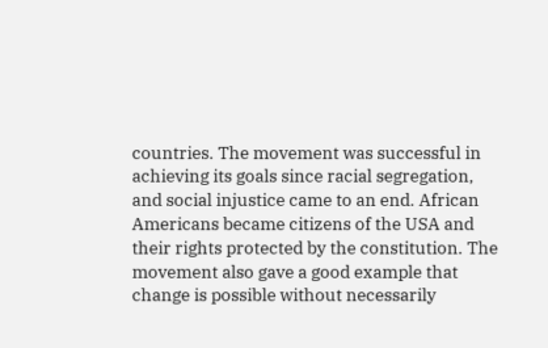countries. The movement was successful in achieving its goals since racial segregation, and social injustice came to an end. African Americans became citizens of the USA and their rights protected by the constitution. The movement also gave a good example that change is possible without necessarily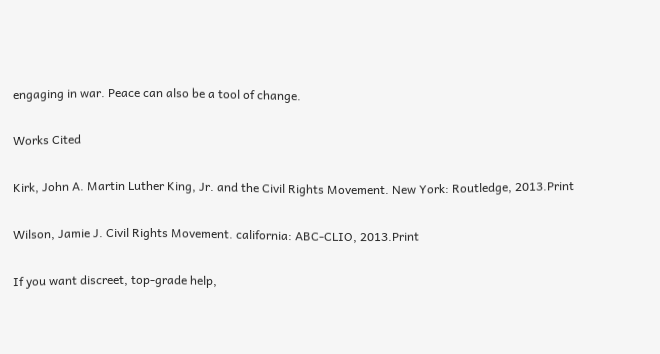engaging in war. Peace can also be a tool of change.

Works Cited

Kirk, John A. Martin Luther King, Jr. and the Civil Rights Movement. New York: Routledge, 2013.Print

Wilson, Jamie J. Civil Rights Movement. california: ABC-CLIO, 2013.Print

If you want discreet, top-grade help,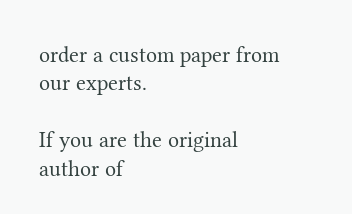order a custom paper from our experts.

If you are the original author of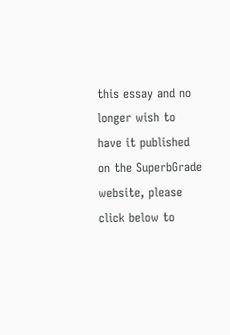this essay and no longer wish to have it published on the SuperbGrade website, please click below to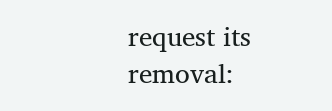request its removal: